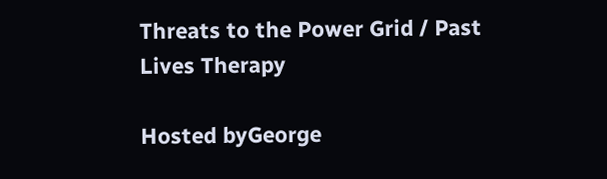Threats to the Power Grid / Past Lives Therapy

Hosted byGeorge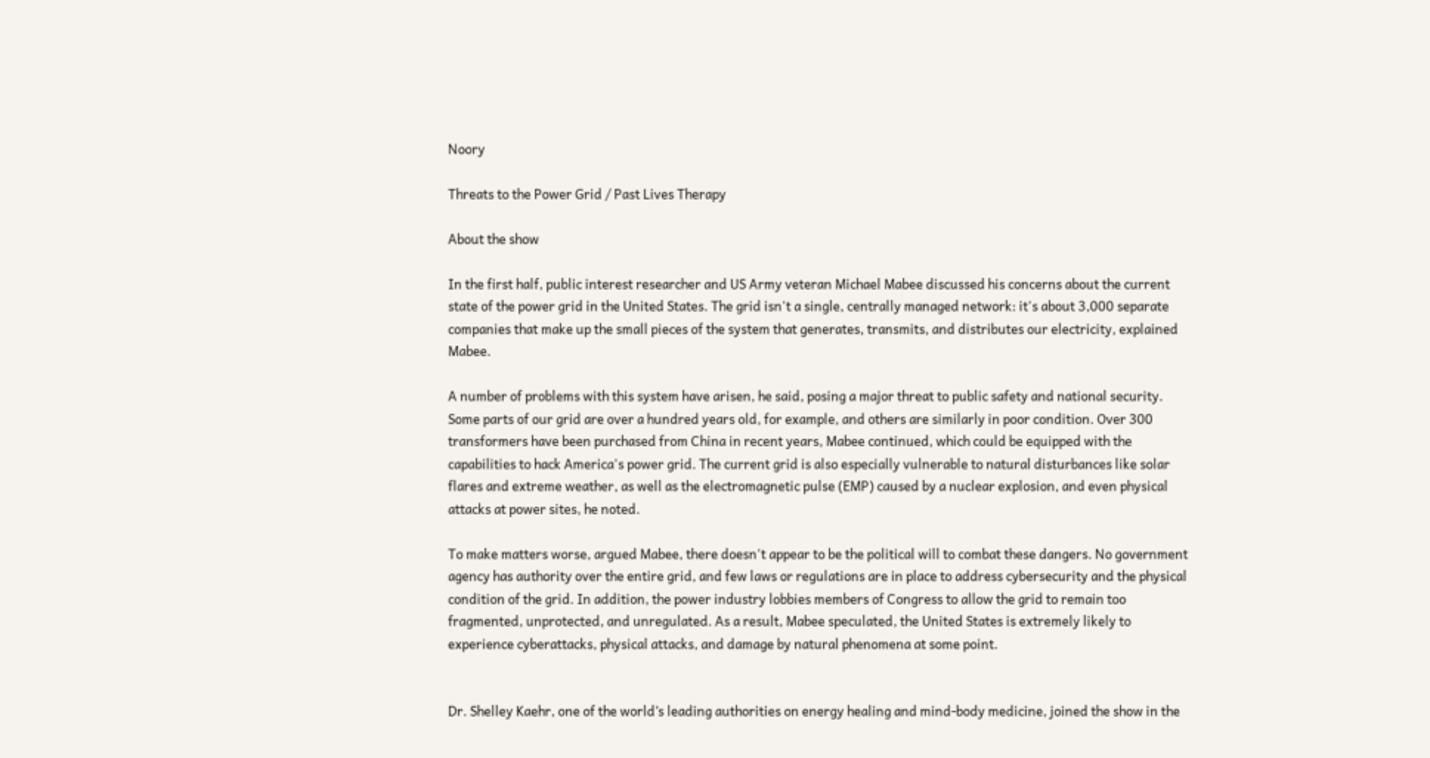Noory

Threats to the Power Grid / Past Lives Therapy

About the show

In the first half, public interest researcher and US Army veteran Michael Mabee discussed his concerns about the current state of the power grid in the United States. The grid isn't a single, centrally managed network: it's about 3,000 separate companies that make up the small pieces of the system that generates, transmits, and distributes our electricity, explained Mabee.

A number of problems with this system have arisen, he said, posing a major threat to public safety and national security. Some parts of our grid are over a hundred years old, for example, and others are similarly in poor condition. Over 300 transformers have been purchased from China in recent years, Mabee continued, which could be equipped with the capabilities to hack America's power grid. The current grid is also especially vulnerable to natural disturbances like solar flares and extreme weather, as well as the electromagnetic pulse (EMP) caused by a nuclear explosion, and even physical attacks at power sites, he noted.

To make matters worse, argued Mabee, there doesn't appear to be the political will to combat these dangers. No government agency has authority over the entire grid, and few laws or regulations are in place to address cybersecurity and the physical condition of the grid. In addition, the power industry lobbies members of Congress to allow the grid to remain too fragmented, unprotected, and unregulated. As a result, Mabee speculated, the United States is extremely likely to experience cyberattacks, physical attacks, and damage by natural phenomena at some point.


Dr. Shelley Kaehr, one of the world’s leading authorities on energy healing and mind-body medicine, joined the show in the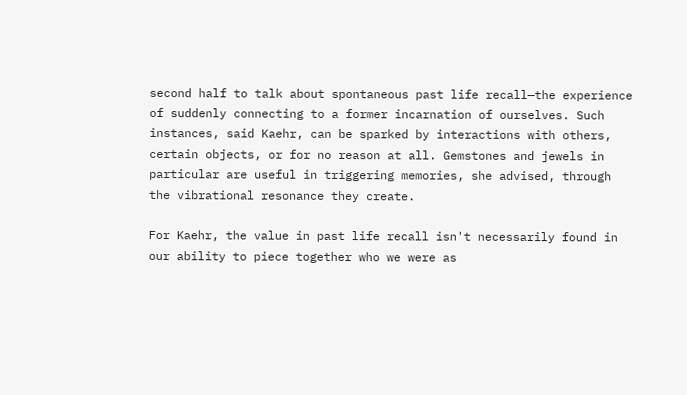second half to talk about spontaneous past life recall—the experience of suddenly connecting to a former incarnation of ourselves. Such instances, said Kaehr, can be sparked by interactions with others, certain objects, or for no reason at all. Gemstones and jewels in particular are useful in triggering memories, she advised, through the vibrational resonance they create.

For Kaehr, the value in past life recall isn't necessarily found in our ability to piece together who we were as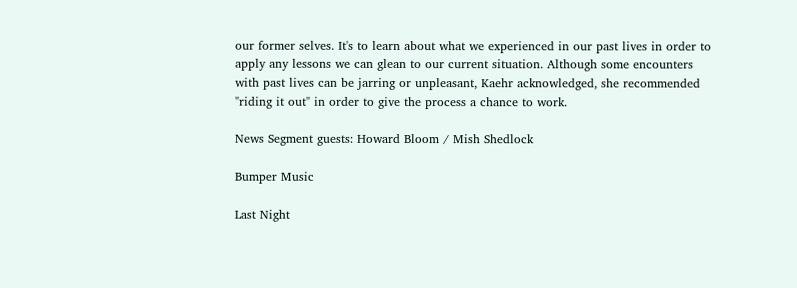our former selves. It's to learn about what we experienced in our past lives in order to apply any lessons we can glean to our current situation. Although some encounters with past lives can be jarring or unpleasant, Kaehr acknowledged, she recommended "riding it out" in order to give the process a chance to work.

News Segment guests: Howard Bloom / Mish Shedlock

Bumper Music

Last Night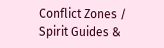Conflict Zones / Spirit Guides &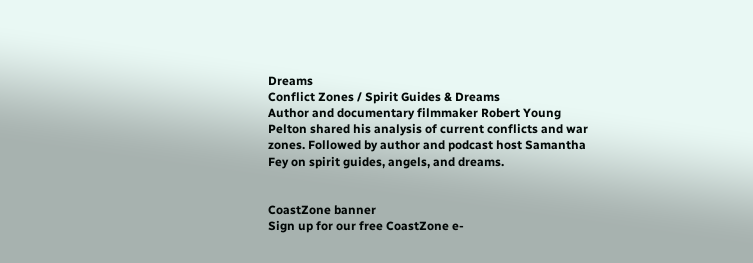Dreams
Conflict Zones / Spirit Guides & Dreams
Author and documentary filmmaker Robert Young Pelton shared his analysis of current conflicts and war zones. Followed by author and podcast host Samantha Fey on spirit guides, angels, and dreams.


CoastZone banner
Sign up for our free CoastZone e-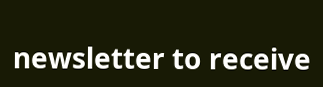newsletter to receive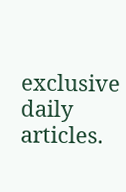exclusive daily articles.